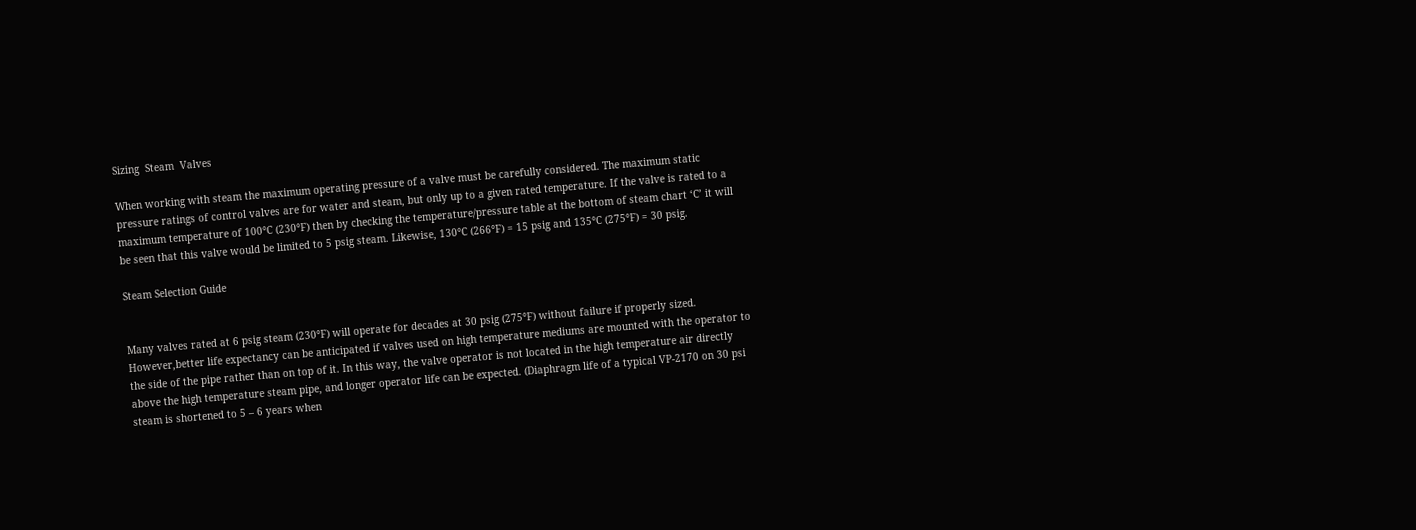Sizing  Steam  Valves

When working with steam the maximum operating pressure of a valve must be carefully considered. The maximum static pressure ratings of control valves are for water and steam, but only up to a given rated temperature. If the valve is rated to a maximum temperature of 100°C (230°F) then by checking the temperature/pressure table at the bottom of steam chart ‘C’ it will be seen that this valve would be limited to 5 psig steam. Likewise, 130°C (266°F) = 15 psig and 135°C (275°F) = 30 psig.

Steam Selection Guide


Many valves rated at 6 psig steam (230°F) will operate for decades at 30 psig (275°F) without failure if properly sized. However,better life expectancy can be anticipated if valves used on high temperature mediums are mounted with the operator to the side of the pipe rather than on top of it. In this way, the valve operator is not located in the high temperature air directly above the high temperature steam pipe, and longer operator life can be expected. (Diaphragm life of a typical VP-2170 on 30 psi steam is shortened to 5 – 6 years when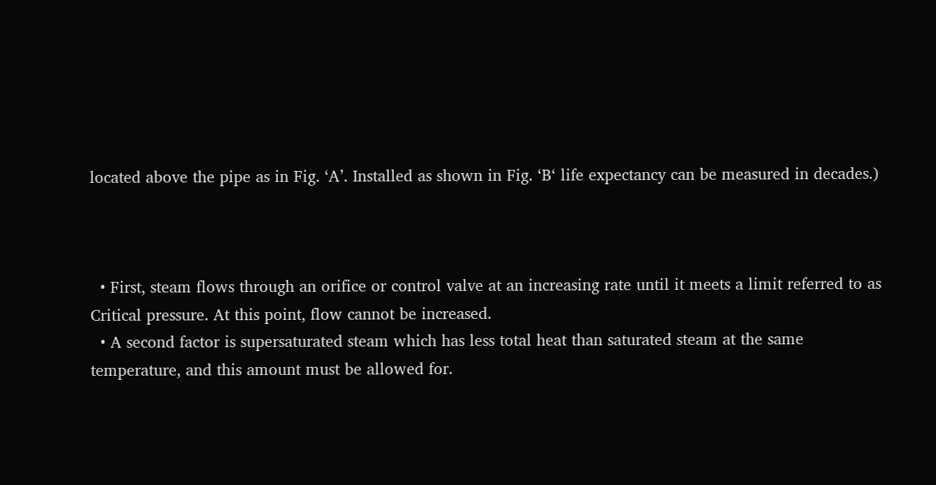located above the pipe as in Fig. ‘A’. Installed as shown in Fig. ‘B‘ life expectancy can be measured in decades.)



  • First, steam flows through an orifice or control valve at an increasing rate until it meets a limit referred to as Critical pressure. At this point, flow cannot be increased.
  • A second factor is supersaturated steam which has less total heat than saturated steam at the same temperature, and this amount must be allowed for.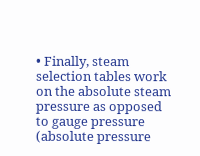• Finally, steam selection tables work on the absolute steam pressure as opposed to gauge pressure (absolute pressure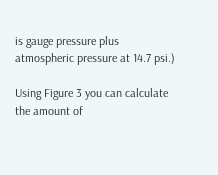is gauge pressure plus atmospheric pressure at 14.7 psi.)

Using Figure 3 you can calculate the amount of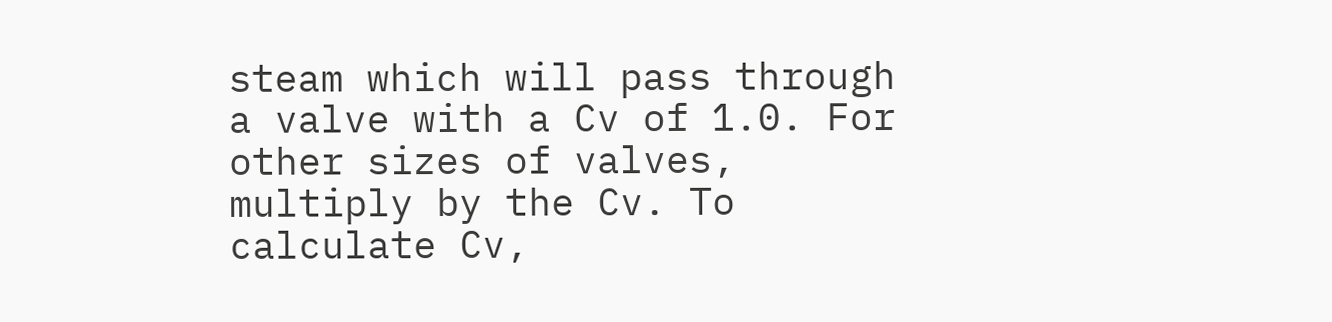steam which will pass through a valve with a Cv of 1.0. For other sizes of valves, multiply by the Cv. To calculate Cv,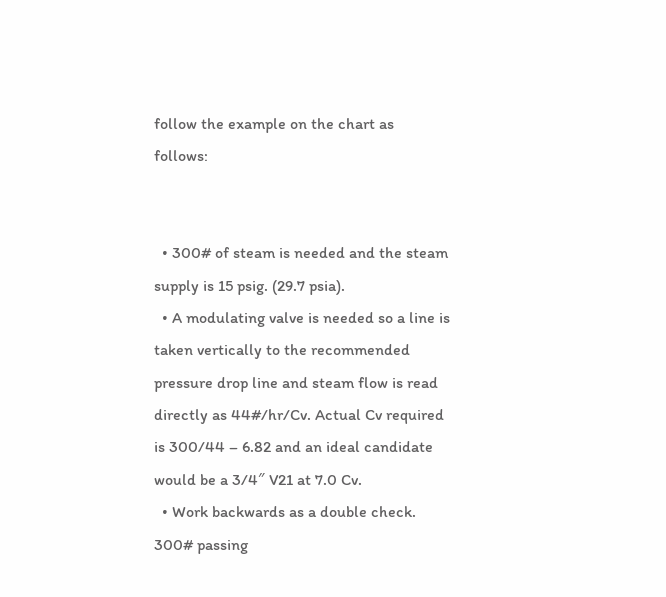follow the example on the chart as follows:


  • 300# of steam is needed and the steam supply is 15 psig. (29.7 psia).
  • A modulating valve is needed so a line is taken vertically to the recommended pressure drop line and steam flow is read directly as 44#/hr/Cv. Actual Cv required is 300/44 – 6.82 and an ideal candidate would be a 3/4″ V21 at 7.0 Cv.
  • Work backwards as a double check. 300# passing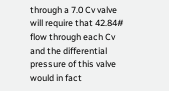through a 7.0 Cv valve will require that 42.84# flow through each Cv and the differential pressure of this valve would in fact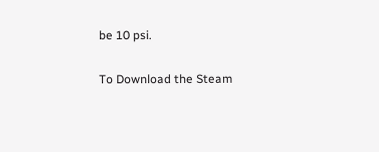be 10 psi.

To Download the Steam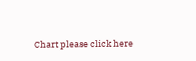Chart please click here